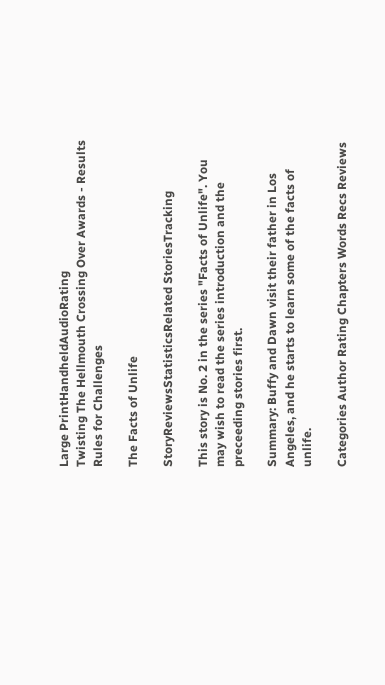Large PrintHandheldAudioRating
Twisting The Hellmouth Crossing Over Awards - Results
Rules for Challenges

The Facts of Unlife

StoryReviewsStatisticsRelated StoriesTracking

This story is No. 2 in the series "Facts of Unlife". You may wish to read the series introduction and the preceeding stories first.

Summary: Buffy and Dawn visit their father in Los Angeles, and he starts to learn some of the facts of unlife.

Categories Author Rating Chapters Words Recs Reviews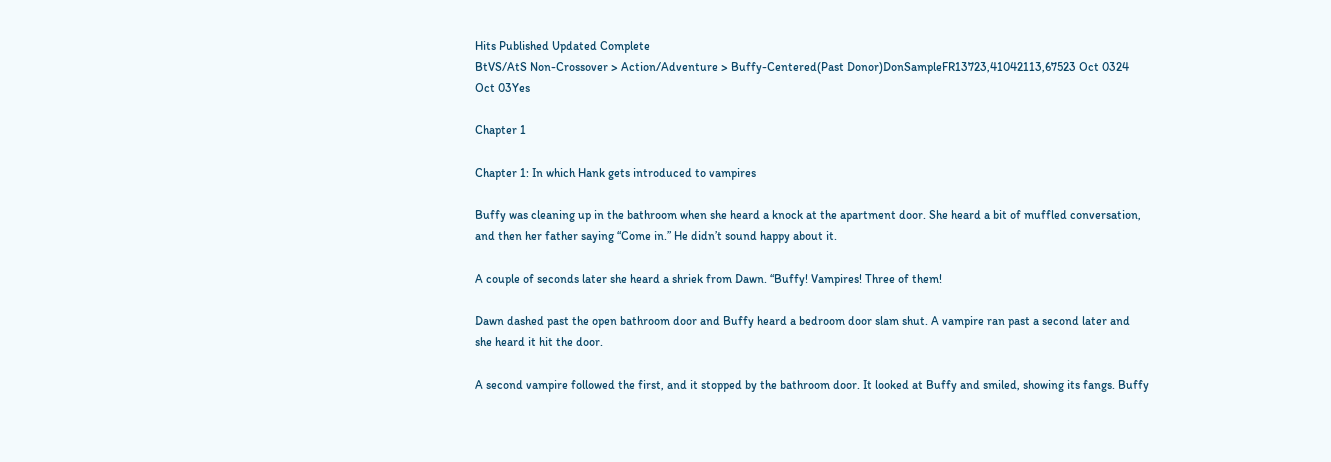Hits Published Updated Complete
BtVS/AtS Non-Crossover > Action/Adventure > Buffy-Centered(Past Donor)DonSampleFR13723,41042113,67523 Oct 0324 Oct 03Yes

Chapter 1

Chapter 1: In which Hank gets introduced to vampires

Buffy was cleaning up in the bathroom when she heard a knock at the apartment door. She heard a bit of muffled conversation, and then her father saying “Come in.” He didn’t sound happy about it.

A couple of seconds later she heard a shriek from Dawn. “Buffy! Vampires! Three of them!

Dawn dashed past the open bathroom door and Buffy heard a bedroom door slam shut. A vampire ran past a second later and she heard it hit the door.

A second vampire followed the first, and it stopped by the bathroom door. It looked at Buffy and smiled, showing its fangs. Buffy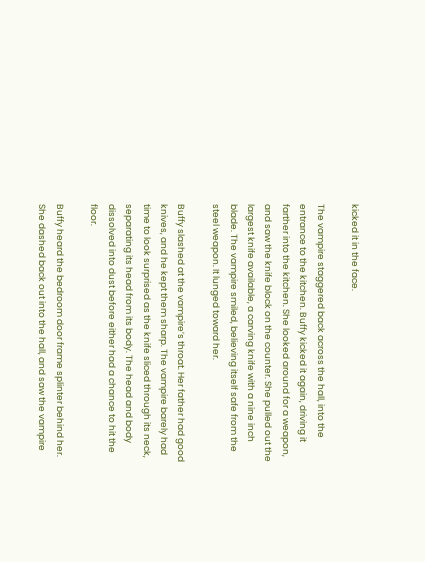kicked it in the face.

The vampire staggered back across the hall, into the entrance to the kitchen. Buffy kicked it again, driving it farther into the kitchen. She looked around for a weapon, and saw the knife block on the counter. She pulled out the largest knife available, a carving knife with a nine inch blade. The vampire smiled, believing itself safe from the steel weapon. It lunged toward her.

Buffy slashed at the vampire’s throat. Her father had good knives, and he kept them sharp. The vampire barely had time to look surprised as the knife sliced through its neck, separating its head from its body. The head and body dissolved into dust before either had a chance to hit the floor.

Buffy heard the bedroom door frame splinter behind her. She dashed back out into the hall, and saw the vampire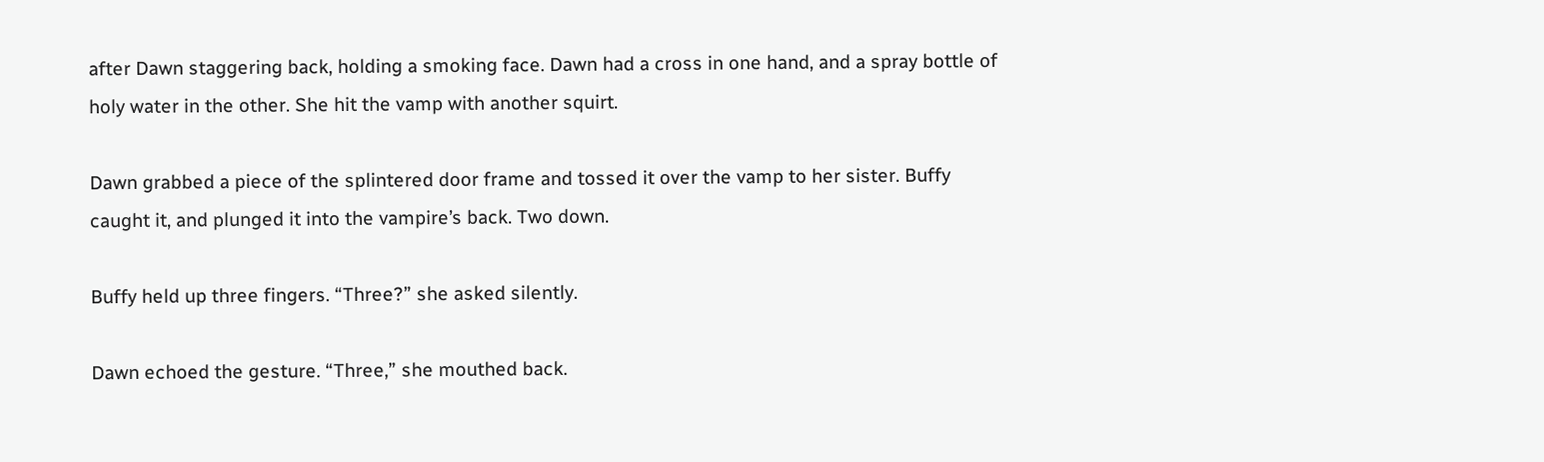after Dawn staggering back, holding a smoking face. Dawn had a cross in one hand, and a spray bottle of holy water in the other. She hit the vamp with another squirt.

Dawn grabbed a piece of the splintered door frame and tossed it over the vamp to her sister. Buffy caught it, and plunged it into the vampire’s back. Two down.

Buffy held up three fingers. “Three?” she asked silently.

Dawn echoed the gesture. “Three,” she mouthed back.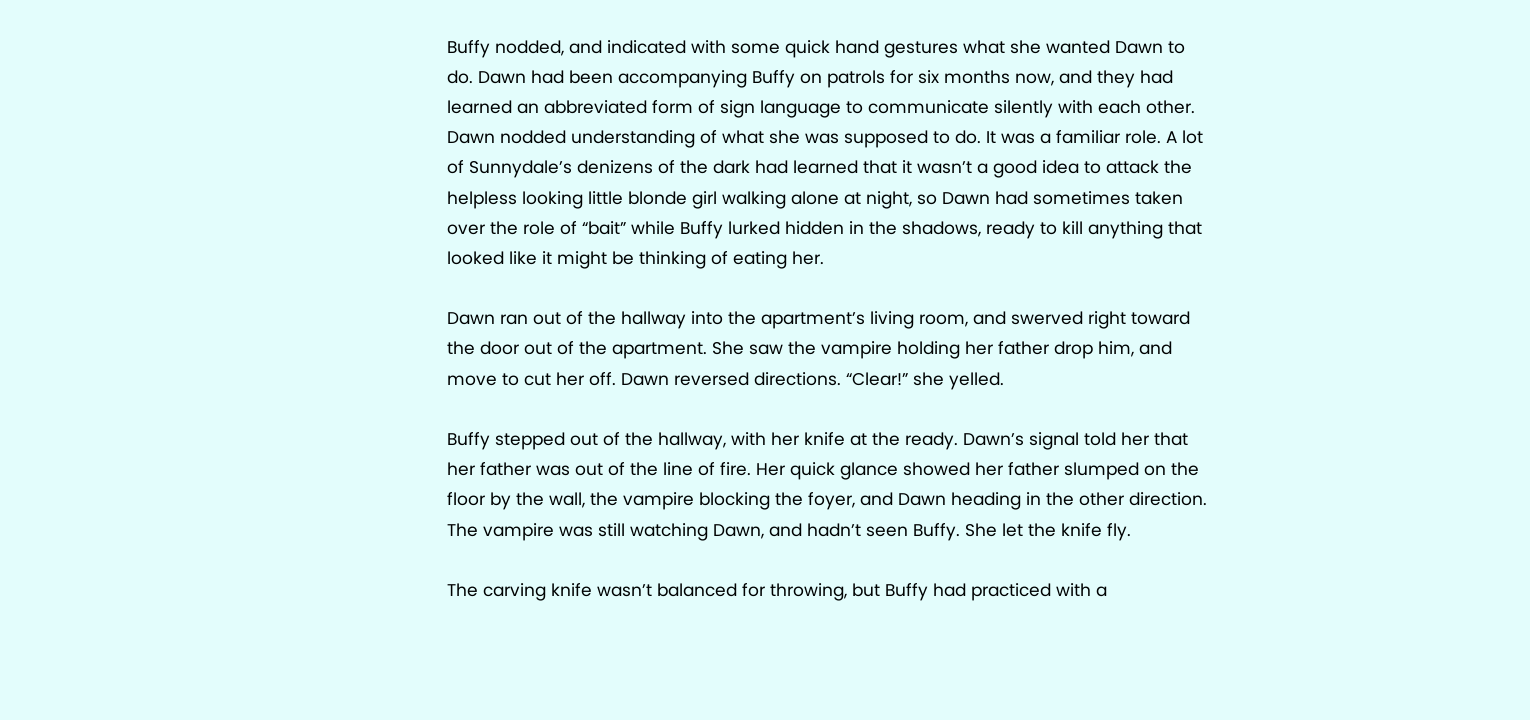Buffy nodded, and indicated with some quick hand gestures what she wanted Dawn to do. Dawn had been accompanying Buffy on patrols for six months now, and they had learned an abbreviated form of sign language to communicate silently with each other. Dawn nodded understanding of what she was supposed to do. It was a familiar role. A lot of Sunnydale’s denizens of the dark had learned that it wasn’t a good idea to attack the helpless looking little blonde girl walking alone at night, so Dawn had sometimes taken over the role of “bait” while Buffy lurked hidden in the shadows, ready to kill anything that looked like it might be thinking of eating her.

Dawn ran out of the hallway into the apartment’s living room, and swerved right toward the door out of the apartment. She saw the vampire holding her father drop him, and move to cut her off. Dawn reversed directions. “Clear!” she yelled.

Buffy stepped out of the hallway, with her knife at the ready. Dawn’s signal told her that her father was out of the line of fire. Her quick glance showed her father slumped on the floor by the wall, the vampire blocking the foyer, and Dawn heading in the other direction. The vampire was still watching Dawn, and hadn’t seen Buffy. She let the knife fly.

The carving knife wasn’t balanced for throwing, but Buffy had practiced with a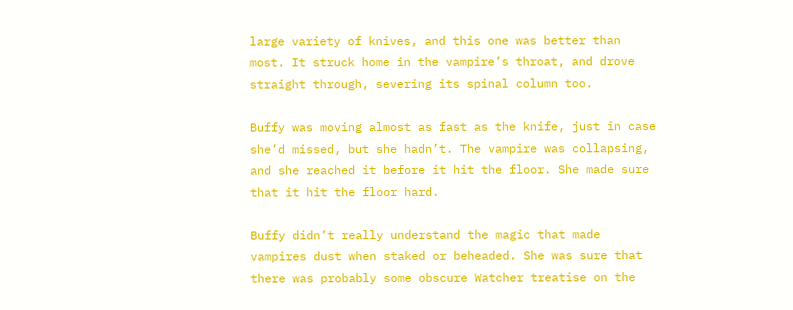large variety of knives, and this one was better than most. It struck home in the vampire’s throat, and drove straight through, severing its spinal column too.

Buffy was moving almost as fast as the knife, just in case she’d missed, but she hadn’t. The vampire was collapsing, and she reached it before it hit the floor. She made sure that it hit the floor hard.

Buffy didn’t really understand the magic that made vampires dust when staked or beheaded. She was sure that there was probably some obscure Watcher treatise on the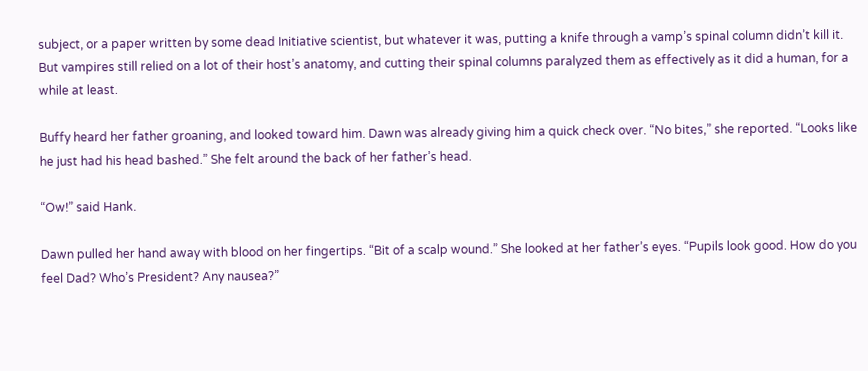subject, or a paper written by some dead Initiative scientist, but whatever it was, putting a knife through a vamp’s spinal column didn’t kill it. But vampires still relied on a lot of their host’s anatomy, and cutting their spinal columns paralyzed them as effectively as it did a human, for a while at least.

Buffy heard her father groaning, and looked toward him. Dawn was already giving him a quick check over. “No bites,” she reported. “Looks like he just had his head bashed.” She felt around the back of her father’s head.

“Ow!” said Hank.

Dawn pulled her hand away with blood on her fingertips. “Bit of a scalp wound.” She looked at her father’s eyes. “Pupils look good. How do you feel Dad? Who’s President? Any nausea?”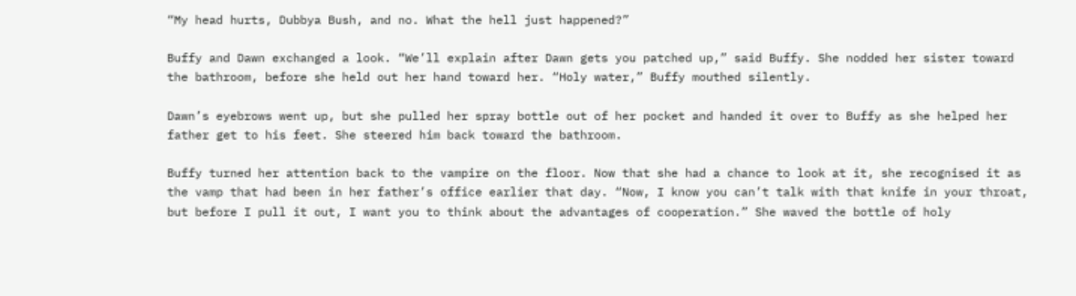“My head hurts, Dubbya Bush, and no. What the hell just happened?”

Buffy and Dawn exchanged a look. “We’ll explain after Dawn gets you patched up,” said Buffy. She nodded her sister toward the bathroom, before she held out her hand toward her. “Holy water,” Buffy mouthed silently.

Dawn’s eyebrows went up, but she pulled her spray bottle out of her pocket and handed it over to Buffy as she helped her father get to his feet. She steered him back toward the bathroom.

Buffy turned her attention back to the vampire on the floor. Now that she had a chance to look at it, she recognised it as the vamp that had been in her father’s office earlier that day. “Now, I know you can’t talk with that knife in your throat, but before I pull it out, I want you to think about the advantages of cooperation.” She waved the bottle of holy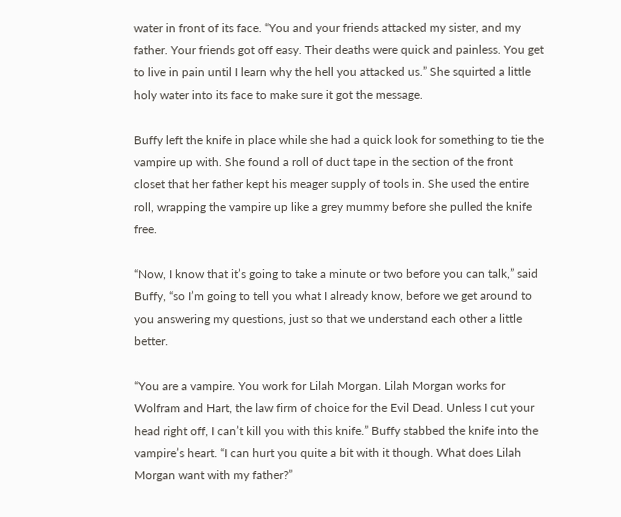water in front of its face. “You and your friends attacked my sister, and my father. Your friends got off easy. Their deaths were quick and painless. You get to live in pain until I learn why the hell you attacked us.” She squirted a little holy water into its face to make sure it got the message.

Buffy left the knife in place while she had a quick look for something to tie the vampire up with. She found a roll of duct tape in the section of the front closet that her father kept his meager supply of tools in. She used the entire roll, wrapping the vampire up like a grey mummy before she pulled the knife free.

“Now, I know that it’s going to take a minute or two before you can talk,” said Buffy, “so I’m going to tell you what I already know, before we get around to you answering my questions, just so that we understand each other a little better.

“You are a vampire. You work for Lilah Morgan. Lilah Morgan works for Wolfram and Hart, the law firm of choice for the Evil Dead. Unless I cut your head right off, I can’t kill you with this knife.” Buffy stabbed the knife into the vampire’s heart. “I can hurt you quite a bit with it though. What does Lilah Morgan want with my father?”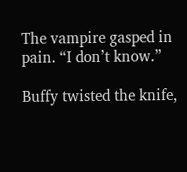The vampire gasped in pain. “I don’t know.”

Buffy twisted the knife,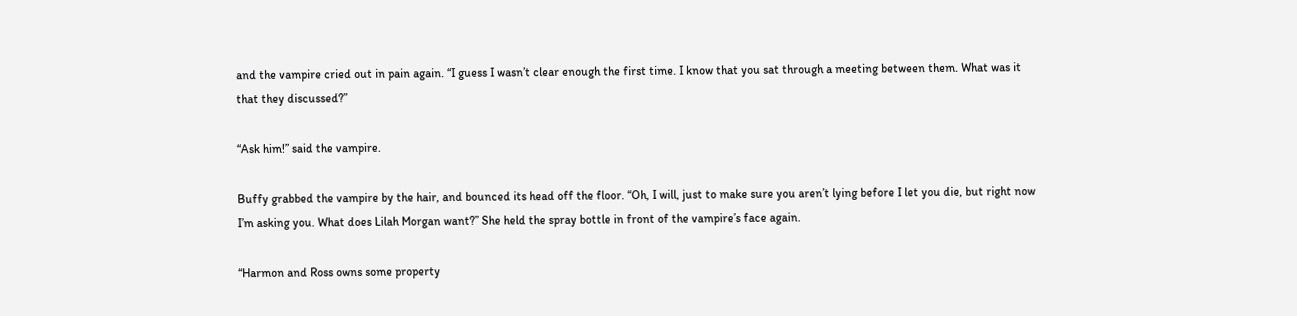and the vampire cried out in pain again. “I guess I wasn’t clear enough the first time. I know that you sat through a meeting between them. What was it that they discussed?”

“Ask him!” said the vampire.

Buffy grabbed the vampire by the hair, and bounced its head off the floor. “Oh, I will, just to make sure you aren’t lying before I let you die, but right now I’m asking you. What does Lilah Morgan want?” She held the spray bottle in front of the vampire’s face again.

“Harmon and Ross owns some property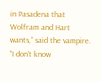in Pasadena that Wolfram and Hart wants,” said the vampire. “I don’t know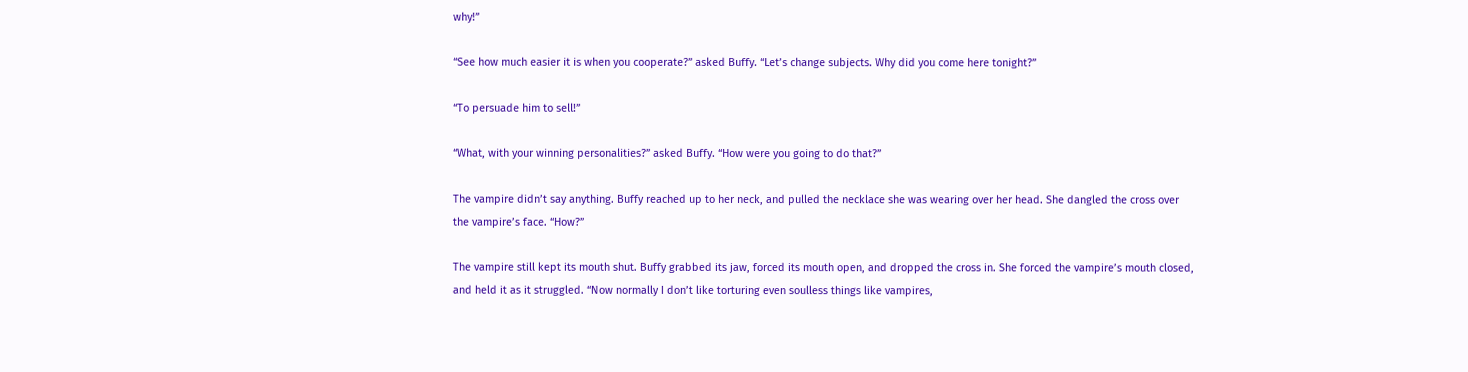why!”

“See how much easier it is when you cooperate?” asked Buffy. “Let’s change subjects. Why did you come here tonight?”

“To persuade him to sell!”

“What, with your winning personalities?” asked Buffy. “How were you going to do that?”

The vampire didn’t say anything. Buffy reached up to her neck, and pulled the necklace she was wearing over her head. She dangled the cross over the vampire’s face. “How?”

The vampire still kept its mouth shut. Buffy grabbed its jaw, forced its mouth open, and dropped the cross in. She forced the vampire’s mouth closed, and held it as it struggled. “Now normally I don’t like torturing even soulless things like vampires,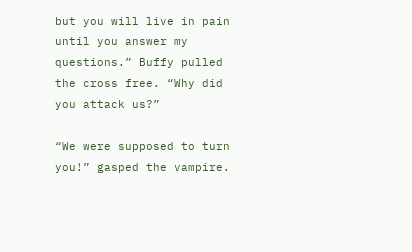but you will live in pain until you answer my questions.” Buffy pulled the cross free. “Why did you attack us?”

“We were supposed to turn you!” gasped the vampire.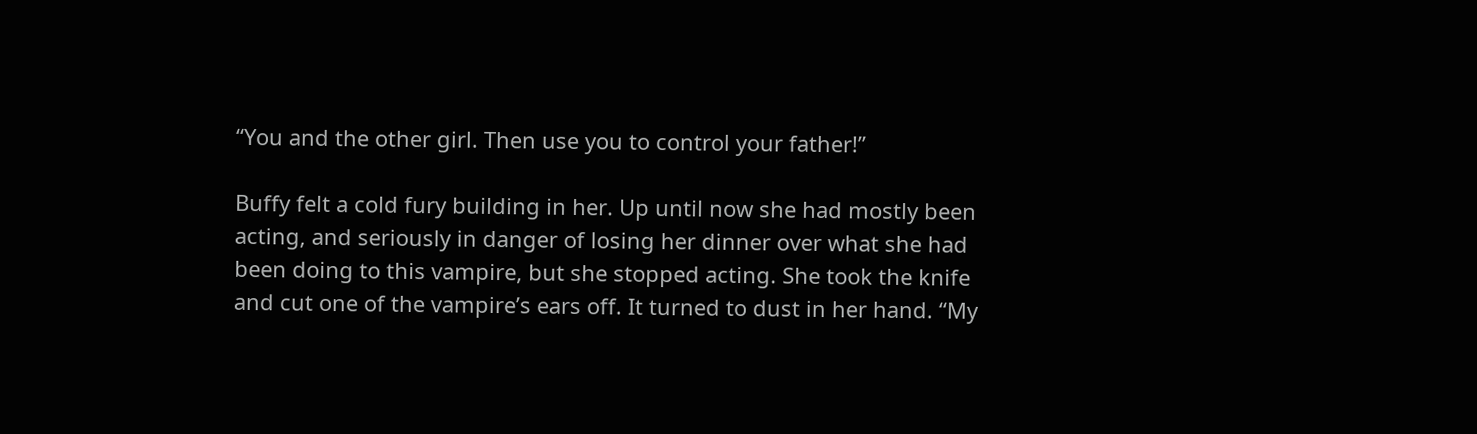“You and the other girl. Then use you to control your father!”

Buffy felt a cold fury building in her. Up until now she had mostly been acting, and seriously in danger of losing her dinner over what she had been doing to this vampire, but she stopped acting. She took the knife and cut one of the vampire’s ears off. It turned to dust in her hand. “My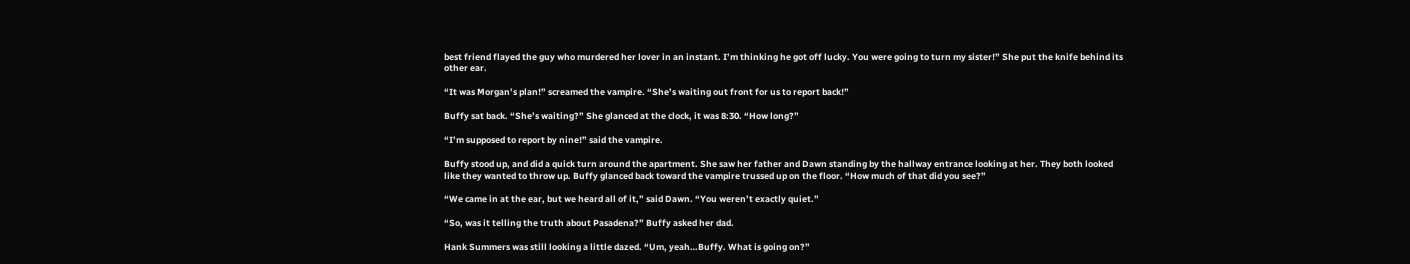best friend flayed the guy who murdered her lover in an instant. I’m thinking he got off lucky. You were going to turn my sister!” She put the knife behind its other ear.

“It was Morgan’s plan!” screamed the vampire. “She’s waiting out front for us to report back!”

Buffy sat back. “She’s waiting?” She glanced at the clock, it was 8:30. “How long?”

“I’m supposed to report by nine!” said the vampire.

Buffy stood up, and did a quick turn around the apartment. She saw her father and Dawn standing by the hallway entrance looking at her. They both looked like they wanted to throw up. Buffy glanced back toward the vampire trussed up on the floor. “How much of that did you see?”

“We came in at the ear, but we heard all of it,” said Dawn. “You weren’t exactly quiet.”

“So, was it telling the truth about Pasadena?” Buffy asked her dad.

Hank Summers was still looking a little dazed. “Um, yeah…Buffy. What is going on?”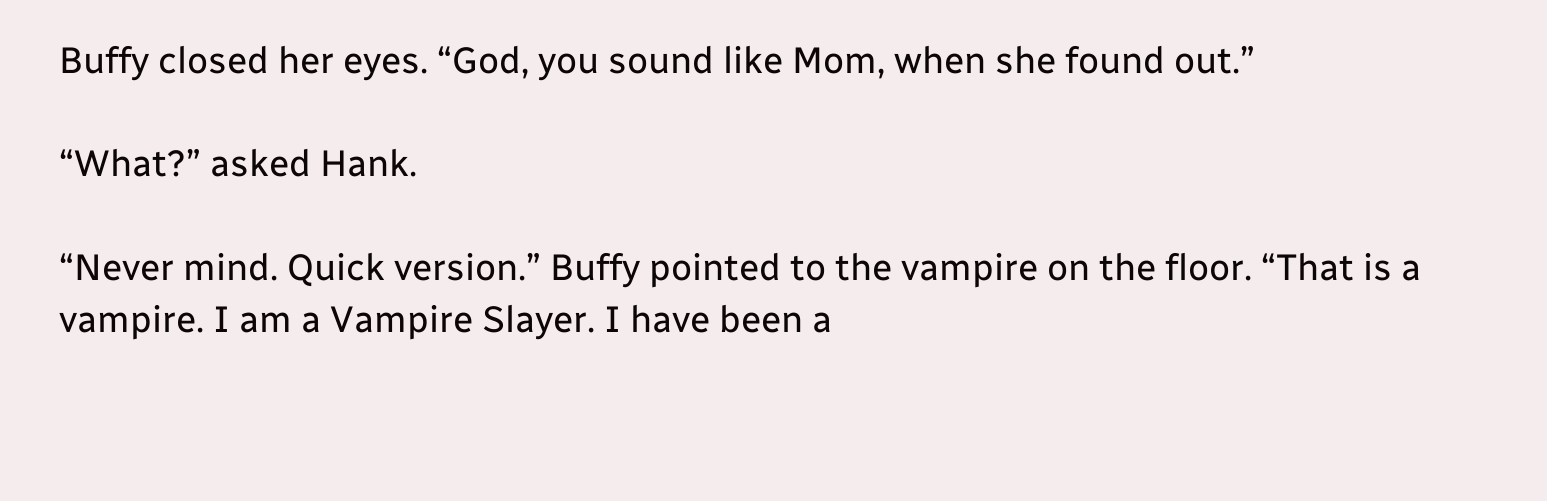Buffy closed her eyes. “God, you sound like Mom, when she found out.”

“What?” asked Hank.

“Never mind. Quick version.” Buffy pointed to the vampire on the floor. “That is a vampire. I am a Vampire Slayer. I have been a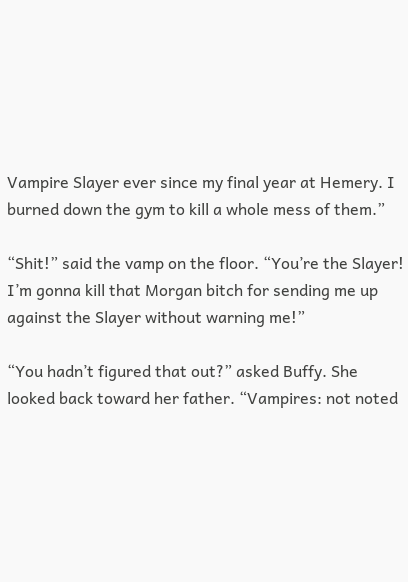Vampire Slayer ever since my final year at Hemery. I burned down the gym to kill a whole mess of them.”

“Shit!” said the vamp on the floor. “You’re the Slayer! I’m gonna kill that Morgan bitch for sending me up against the Slayer without warning me!”

“You hadn’t figured that out?” asked Buffy. She looked back toward her father. “Vampires: not noted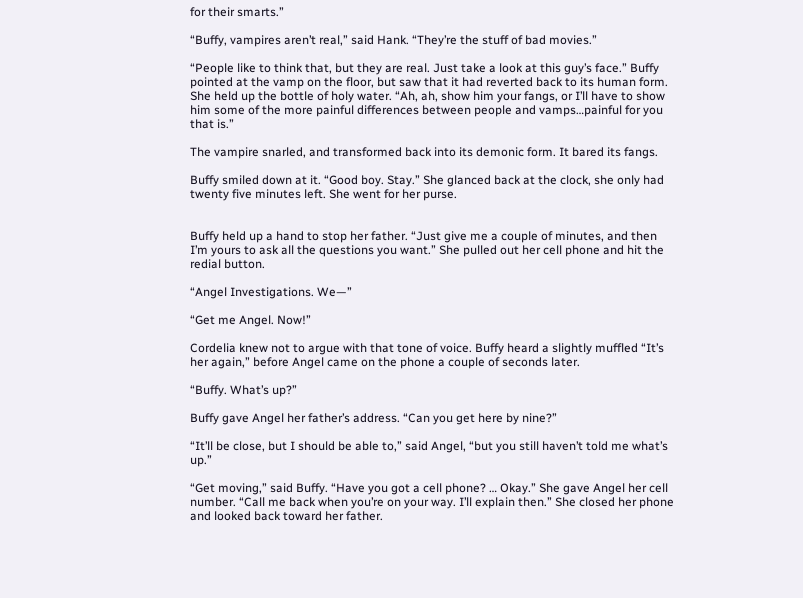for their smarts.”

“Buffy, vampires aren’t real,” said Hank. “They’re the stuff of bad movies.”

“People like to think that, but they are real. Just take a look at this guy’s face.” Buffy pointed at the vamp on the floor, but saw that it had reverted back to its human form. She held up the bottle of holy water. “Ah, ah, show him your fangs, or I’ll have to show him some of the more painful differences between people and vamps…painful for you that is.”

The vampire snarled, and transformed back into its demonic form. It bared its fangs.

Buffy smiled down at it. “Good boy. Stay.” She glanced back at the clock, she only had twenty five minutes left. She went for her purse.


Buffy held up a hand to stop her father. “Just give me a couple of minutes, and then I’m yours to ask all the questions you want.” She pulled out her cell phone and hit the redial button.

“Angel Investigations. We—”

“Get me Angel. Now!”

Cordelia knew not to argue with that tone of voice. Buffy heard a slightly muffled “It’s her again,” before Angel came on the phone a couple of seconds later.

“Buffy. What’s up?”

Buffy gave Angel her father’s address. “Can you get here by nine?”

“It’ll be close, but I should be able to,” said Angel, “but you still haven’t told me what’s up.”

“Get moving,” said Buffy. “Have you got a cell phone? … Okay.” She gave Angel her cell number. “Call me back when you’re on your way. I’ll explain then.” She closed her phone and looked back toward her father.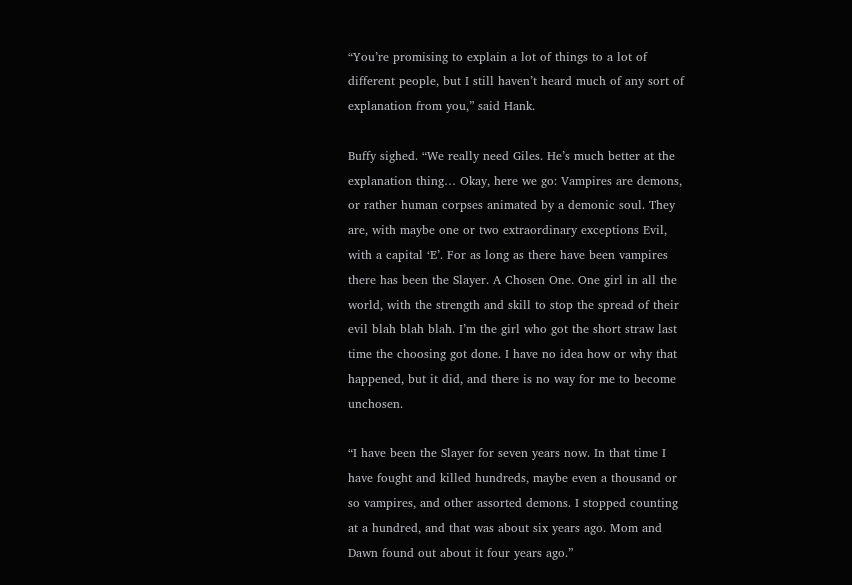“You’re promising to explain a lot of things to a lot of different people, but I still haven’t heard much of any sort of explanation from you,” said Hank.

Buffy sighed. “We really need Giles. He’s much better at the explanation thing… Okay, here we go: Vampires are demons, or rather human corpses animated by a demonic soul. They are, with maybe one or two extraordinary exceptions Evil, with a capital ‘E’. For as long as there have been vampires there has been the Slayer. A Chosen One. One girl in all the world, with the strength and skill to stop the spread of their evil blah blah blah. I’m the girl who got the short straw last time the choosing got done. I have no idea how or why that happened, but it did, and there is no way for me to become unchosen.

“I have been the Slayer for seven years now. In that time I have fought and killed hundreds, maybe even a thousand or so vampires, and other assorted demons. I stopped counting at a hundred, and that was about six years ago. Mom and Dawn found out about it four years ago.”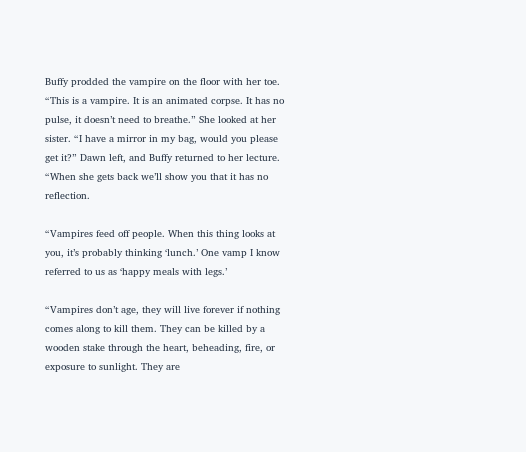Buffy prodded the vampire on the floor with her toe. “This is a vampire. It is an animated corpse. It has no pulse, it doesn’t need to breathe.” She looked at her sister. “I have a mirror in my bag, would you please get it?” Dawn left, and Buffy returned to her lecture. “When she gets back we’ll show you that it has no reflection.

“Vampires feed off people. When this thing looks at you, it’s probably thinking ‘lunch.’ One vamp I know referred to us as ‘happy meals with legs.’

“Vampires don’t age, they will live forever if nothing comes along to kill them. They can be killed by a wooden stake through the heart, beheading, fire, or exposure to sunlight. They are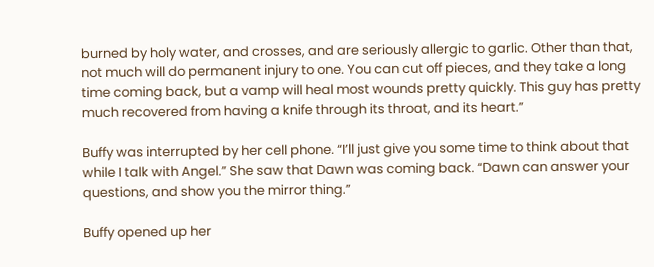burned by holy water, and crosses, and are seriously allergic to garlic. Other than that, not much will do permanent injury to one. You can cut off pieces, and they take a long time coming back, but a vamp will heal most wounds pretty quickly. This guy has pretty much recovered from having a knife through its throat, and its heart.”

Buffy was interrupted by her cell phone. “I’ll just give you some time to think about that while I talk with Angel.” She saw that Dawn was coming back. “Dawn can answer your questions, and show you the mirror thing.”

Buffy opened up her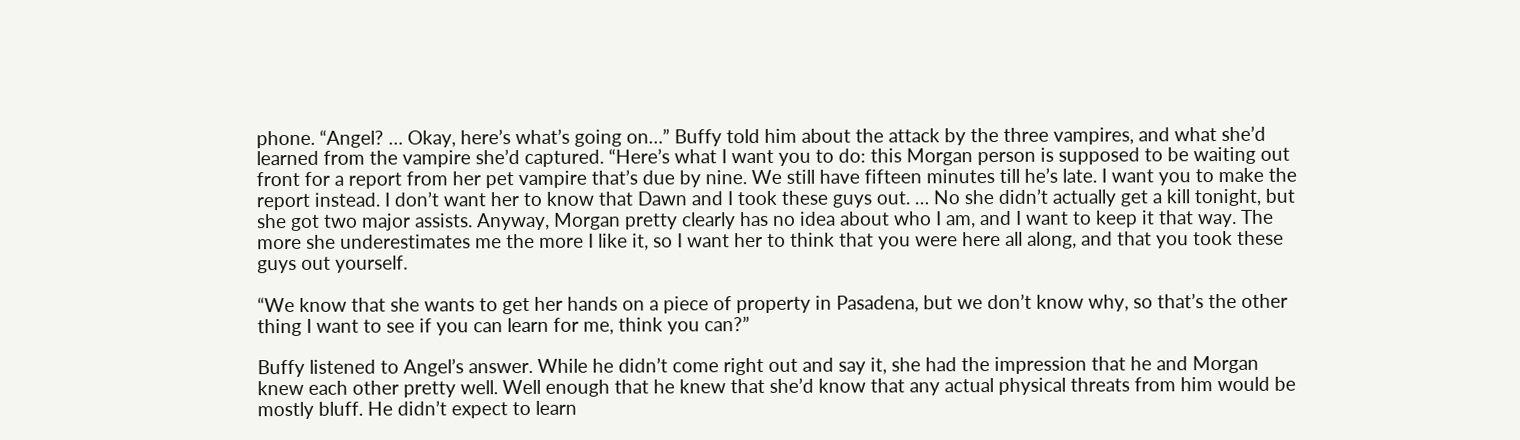phone. “Angel? … Okay, here’s what’s going on…” Buffy told him about the attack by the three vampires, and what she’d learned from the vampire she’d captured. “Here’s what I want you to do: this Morgan person is supposed to be waiting out front for a report from her pet vampire that’s due by nine. We still have fifteen minutes till he’s late. I want you to make the report instead. I don’t want her to know that Dawn and I took these guys out. … No she didn’t actually get a kill tonight, but she got two major assists. Anyway, Morgan pretty clearly has no idea about who I am, and I want to keep it that way. The more she underestimates me the more I like it, so I want her to think that you were here all along, and that you took these guys out yourself.

“We know that she wants to get her hands on a piece of property in Pasadena, but we don’t know why, so that’s the other thing I want to see if you can learn for me, think you can?”

Buffy listened to Angel’s answer. While he didn’t come right out and say it, she had the impression that he and Morgan knew each other pretty well. Well enough that he knew that she’d know that any actual physical threats from him would be mostly bluff. He didn’t expect to learn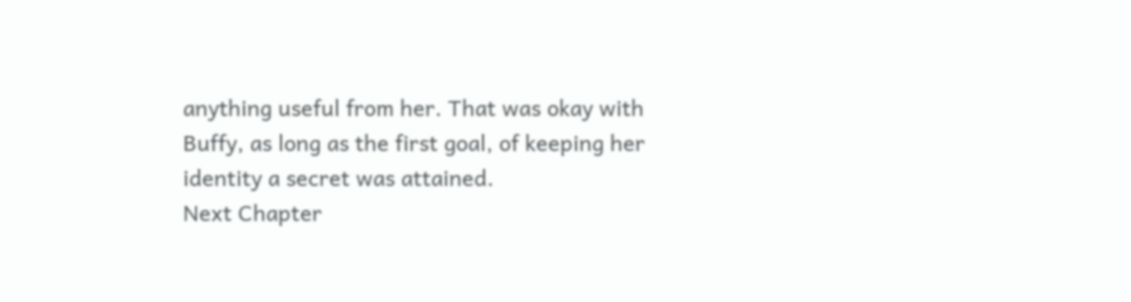anything useful from her. That was okay with Buffy, as long as the first goal, of keeping her identity a secret was attained.
Next Chapter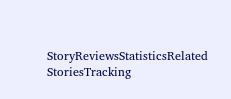StoryReviewsStatisticsRelated StoriesTracking